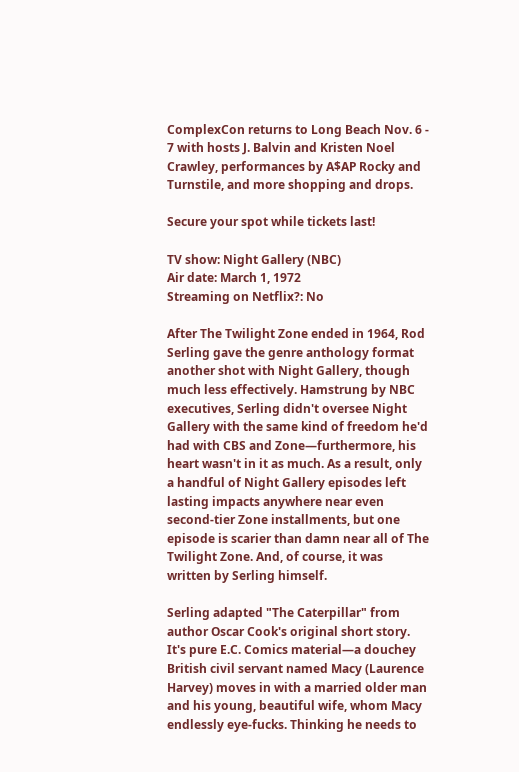ComplexCon returns to Long Beach Nov. 6 - 7 with hosts J. Balvin and Kristen Noel Crawley, performances by A$AP Rocky and Turnstile, and more shopping and drops.

Secure your spot while tickets last!

TV show: Night Gallery (NBC)
Air date: March 1, 1972
Streaming on Netflix?: No

After The Twilight Zone ended in 1964, Rod Serling gave the genre anthology format another shot with Night Gallery, though much less effectively. Hamstrung by NBC executives, Serling didn't oversee Night Gallery with the same kind of freedom he'd had with CBS and Zone—furthermore, his heart wasn't in it as much. As a result, only a handful of Night Gallery episodes left lasting impacts anywhere near even second-tier Zone installments, but one episode is scarier than damn near all of The Twilight Zone. And, of course, it was written by Serling himself.

Serling adapted "The Caterpillar" from author Oscar Cook's original short story. It's pure E.C. Comics material—a douchey British civil servant named Macy (Laurence Harvey) moves in with a married older man and his young, beautiful wife, whom Macy endlessly eye-fucks. Thinking he needs to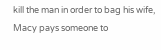kill the man in order to bag his wife, Macy pays someone to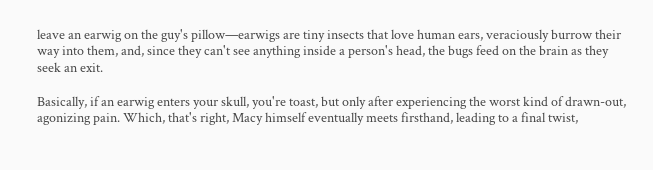leave an earwig on the guy's pillow—earwigs are tiny insects that love human ears, veraciously burrow their way into them, and, since they can't see anything inside a person's head, the bugs feed on the brain as they seek an exit.

Basically, if an earwig enters your skull, you're toast, but only after experiencing the worst kind of drawn-out, agonizing pain. Which, that's right, Macy himself eventually meets firsthand, leading to a final twist,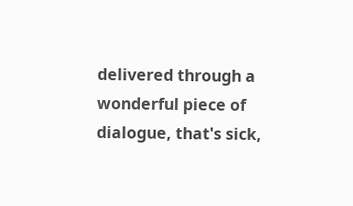delivered through a wonderful piece of dialogue, that's sick,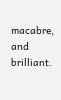macabre, and brilliant.